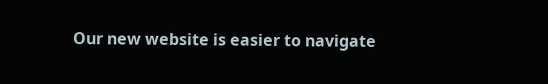Our new website is easier to navigate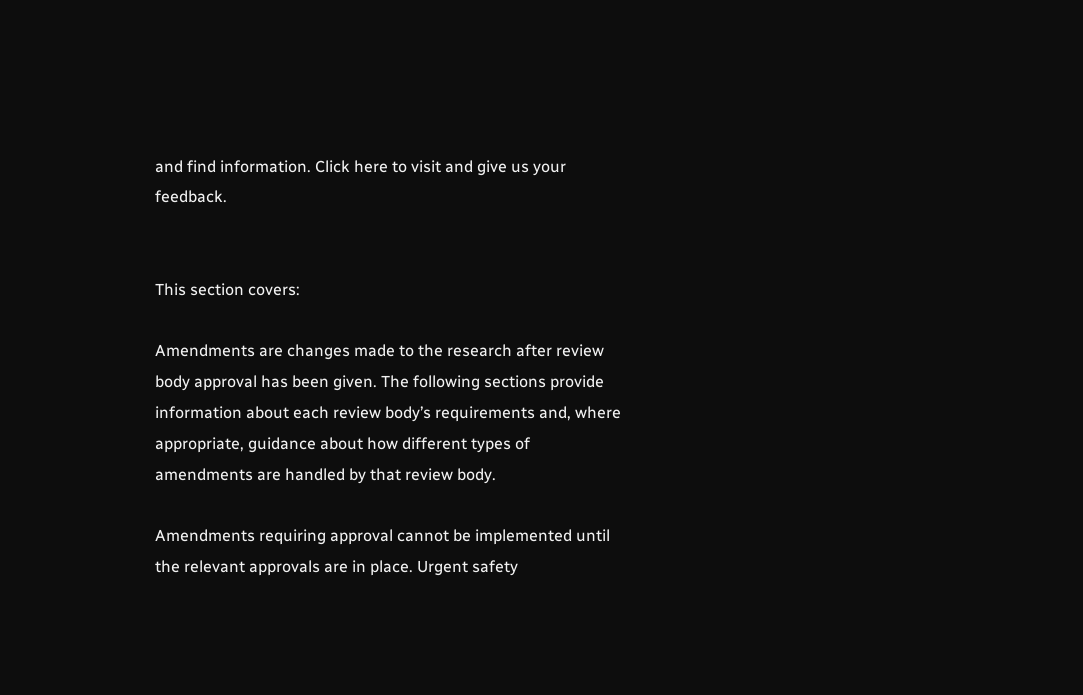and find information. Click here to visit and give us your feedback.


This section covers:

Amendments are changes made to the research after review body approval has been given. The following sections provide information about each review body’s requirements and, where appropriate, guidance about how different types of amendments are handled by that review body.

Amendments requiring approval cannot be implemented until the relevant approvals are in place. Urgent safety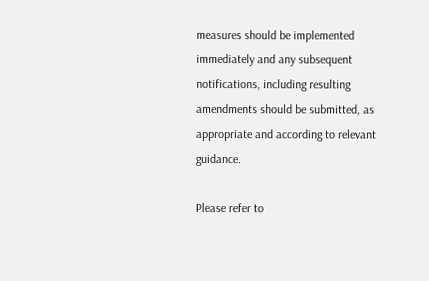measures should be implemented immediately and any subsequent notifications, including resulting amendments should be submitted, as appropriate and according to relevant guidance.

Please refer to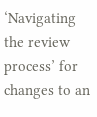‘Navigating the review process’ for changes to an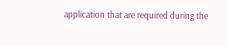application that are required during the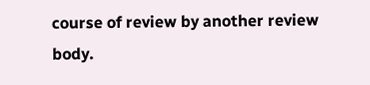course of review by another review body.